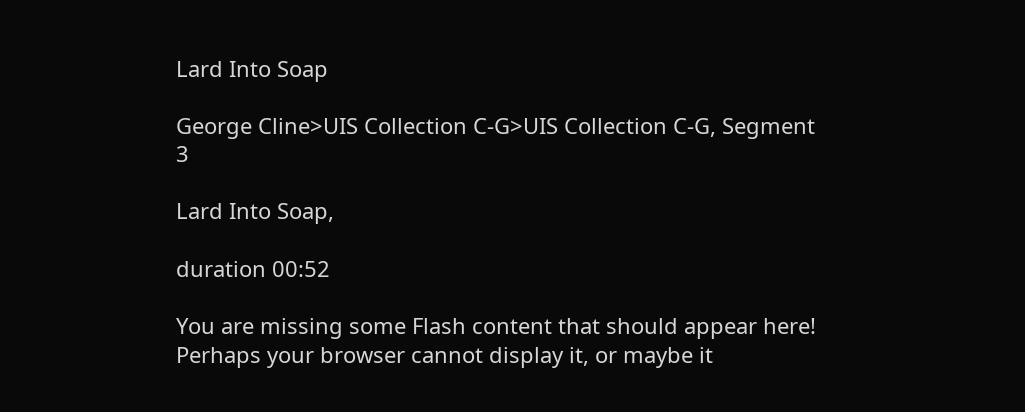Lard Into Soap

George Cline>UIS Collection C-G>UIS Collection C-G, Segment 3

Lard Into Soap,

duration 00:52

You are missing some Flash content that should appear here! Perhaps your browser cannot display it, or maybe it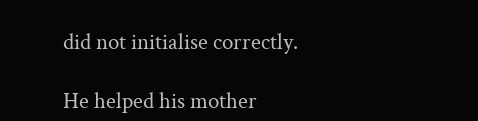did not initialise correctly.

He helped his mother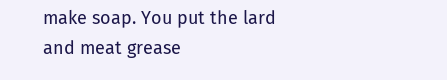make soap. You put the lard and meat grease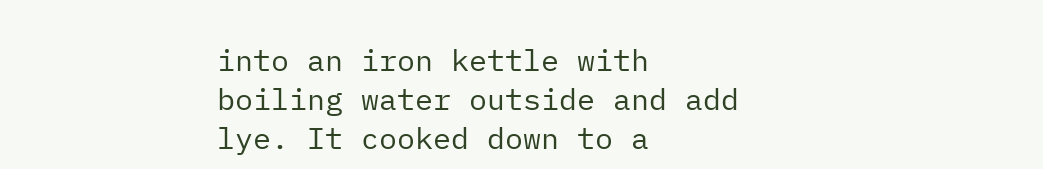into an iron kettle with boiling water outside and add lye. It cooked down to a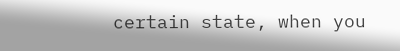certain state, when you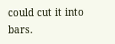could cut it into bars.